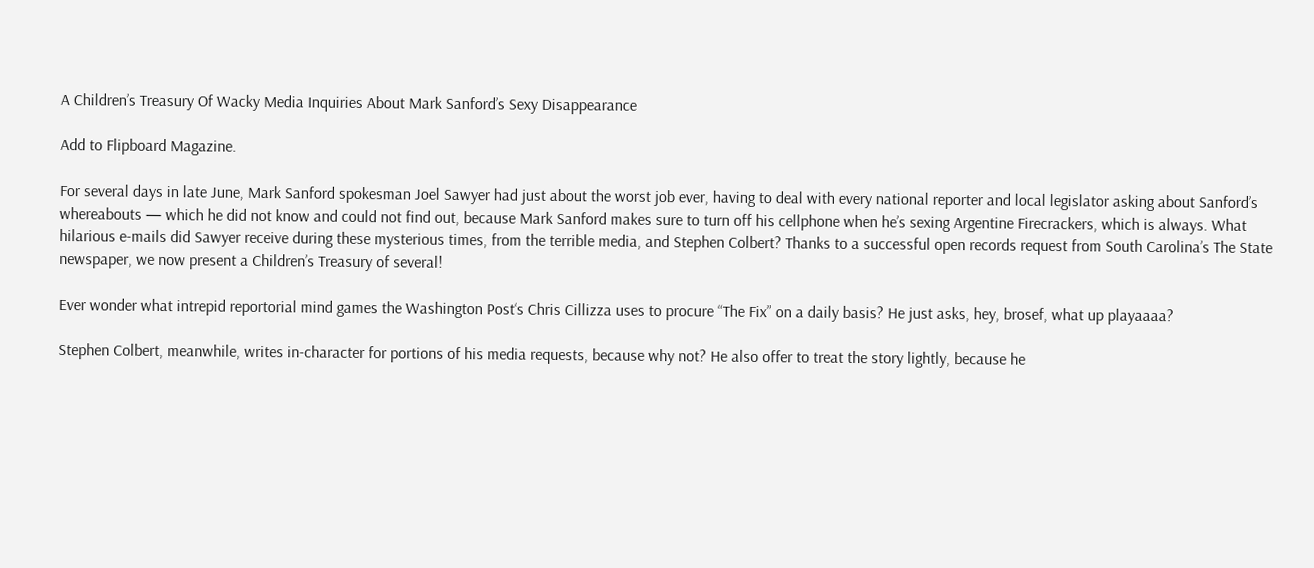A Children’s Treasury Of Wacky Media Inquiries About Mark Sanford’s Sexy Disappearance

Add to Flipboard Magazine.

For several days in late June, Mark Sanford spokesman Joel Sawyer had just about the worst job ever, having to deal with every national reporter and local legislator asking about Sanford’s whereabouts — which he did not know and could not find out, because Mark Sanford makes sure to turn off his cellphone when he’s sexing Argentine Firecrackers, which is always. What hilarious e-mails did Sawyer receive during these mysterious times, from the terrible media, and Stephen Colbert? Thanks to a successful open records request from South Carolina’s The State newspaper, we now present a Children’s Treasury of several!

Ever wonder what intrepid reportorial mind games the Washington Post‘s Chris Cillizza uses to procure “The Fix” on a daily basis? He just asks, hey, brosef, what up playaaaa?

Stephen Colbert, meanwhile, writes in-character for portions of his media requests, because why not? He also offer to treat the story lightly, because he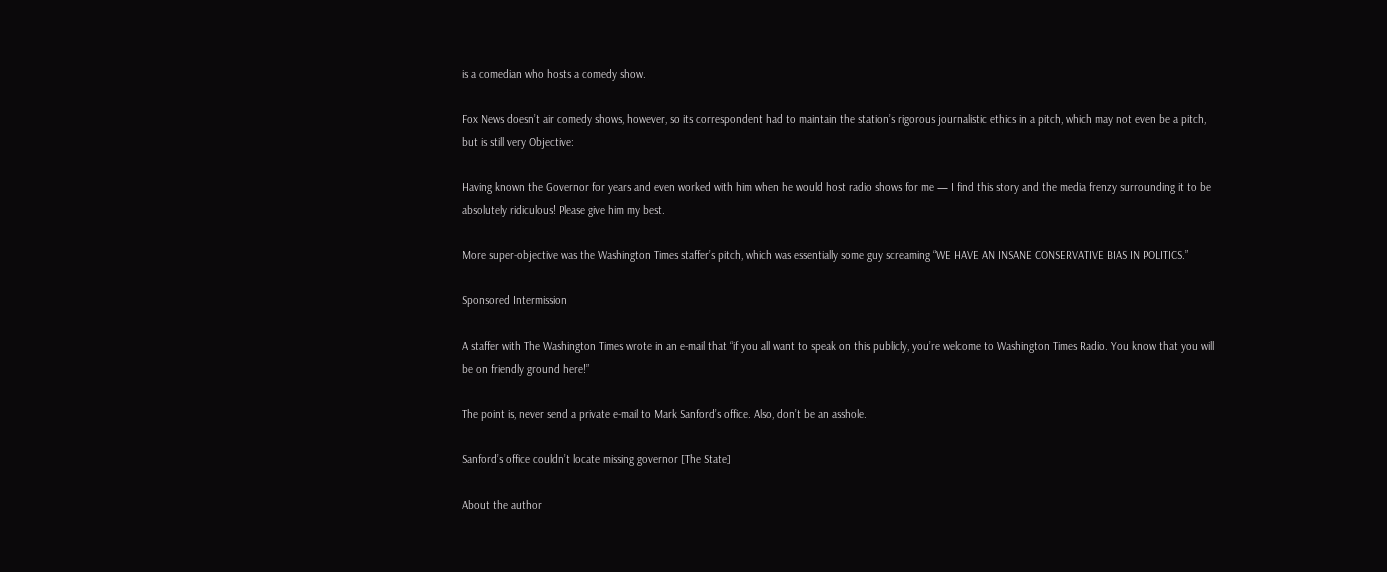is a comedian who hosts a comedy show.

Fox News doesn’t air comedy shows, however, so its correspondent had to maintain the station’s rigorous journalistic ethics in a pitch, which may not even be a pitch, but is still very Objective:

Having known the Governor for years and even worked with him when he would host radio shows for me — I find this story and the media frenzy surrounding it to be absolutely ridiculous! Please give him my best.

More super-objective was the Washington Times staffer’s pitch, which was essentially some guy screaming “WE HAVE AN INSANE CONSERVATIVE BIAS IN POLITICS.”

Sponsored Intermission

A staffer with The Washington Times wrote in an e-mail that “if you all want to speak on this publicly, you’re welcome to Washington Times Radio. You know that you will be on friendly ground here!”

The point is, never send a private e-mail to Mark Sanford’s office. Also, don’t be an asshole.

Sanford’s office couldn’t locate missing governor [The State]

About the author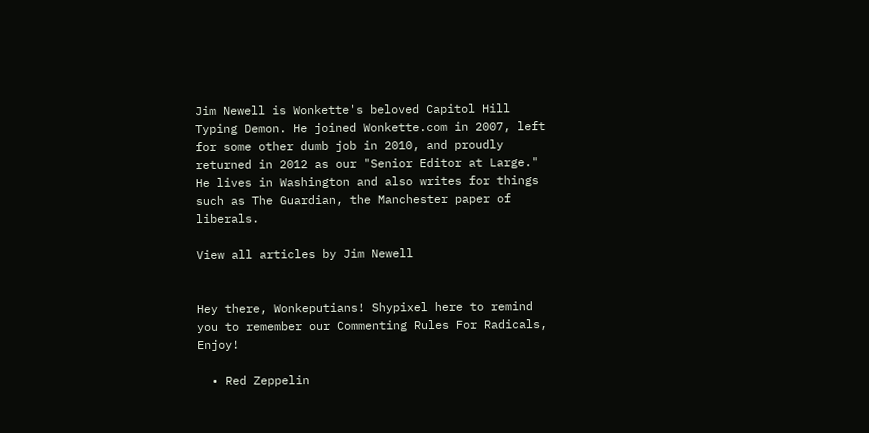Jim Newell is Wonkette's beloved Capitol Hill Typing Demon. He joined Wonkette.com in 2007, left for some other dumb job in 2010, and proudly returned in 2012 as our "Senior Editor at Large." He lives in Washington and also writes for things such as The Guardian, the Manchester paper of liberals.

View all articles by Jim Newell


Hey there, Wonkeputians! Shypixel here to remind you to remember our Commenting Rules For Radicals, Enjoy!

  • Red Zeppelin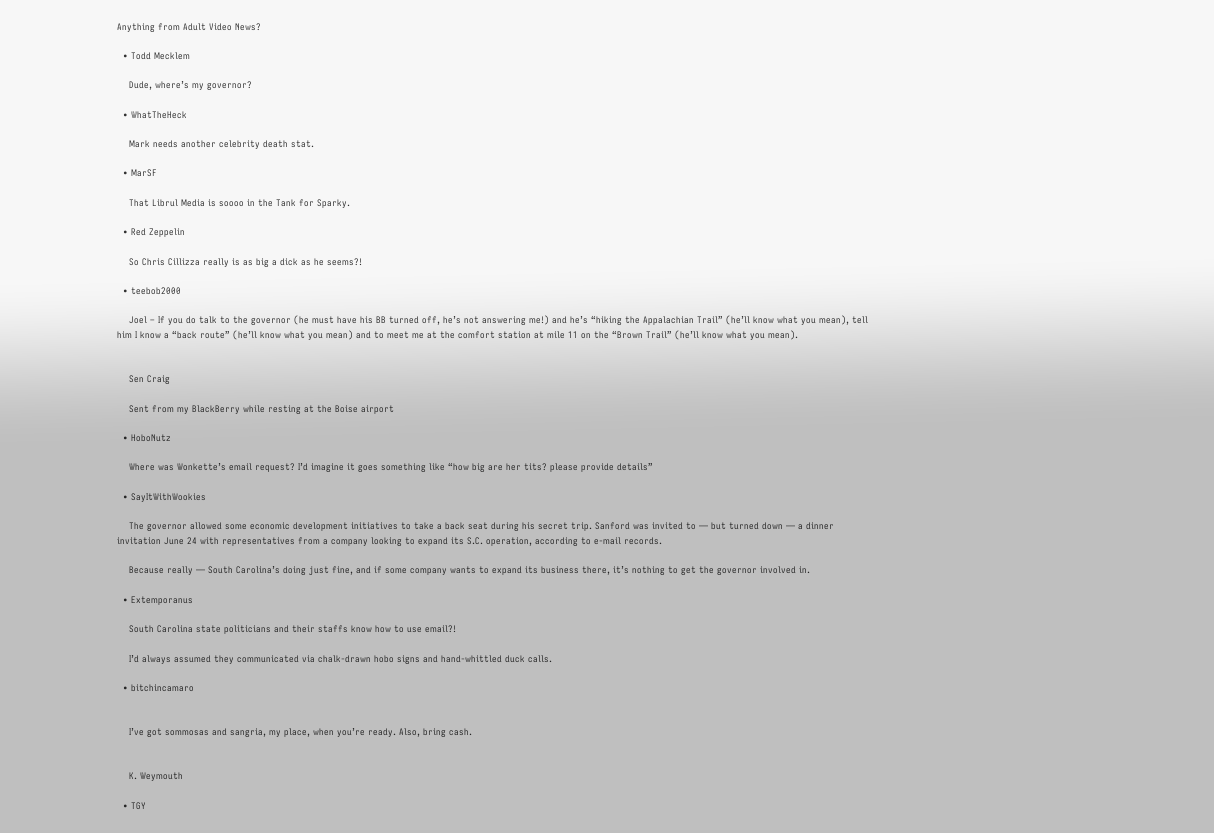Anything from Adult Video News?

  • Todd Mecklem

    Dude, where’s my governor?

  • WhatTheHeck

    Mark needs another celebrity death stat.

  • MarSF

    That Librul Media is soooo in the Tank for Sparky.

  • Red Zeppelin

    So Chris Cillizza really is as big a dick as he seems?!

  • teebob2000

    Joel – If you do talk to the governor (he must have his BB turned off, he’s not answering me!) and he’s “hiking the Appalachian Trail” (he’ll know what you mean), tell him I know a “back route” (he’ll know what you mean) and to meet me at the comfort station at mile 11 on the “Brown Trail” (he’ll know what you mean).


    Sen Craig

    Sent from my BlackBerry while resting at the Boise airport

  • HoboNutz

    Where was Wonkette’s email request? I’d imagine it goes something like “how big are her tits? please provide details”

  • SayItWithWookies

    The governor allowed some economic development initiatives to take a back seat during his secret trip. Sanford was invited to — but turned down — a dinner invitation June 24 with representatives from a company looking to expand its S.C. operation, according to e-mail records.

    Because really — South Carolina’s doing just fine, and if some company wants to expand its business there, it’s nothing to get the governor involved in.

  • Extemporanus

    South Carolina state politicians and their staffs know how to use email?!

    I’d always assumed they communicated via chalk-drawn hobo signs and hand-whittled duck calls.

  • bitchincamaro


    I’ve got sommosas and sangria, my place, when you’re ready. Also, bring cash.


    K. Weymouth

  • TGY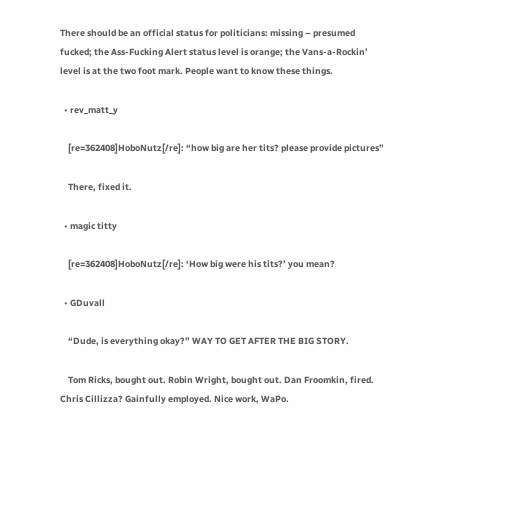There should be an official status for politicians: missing – presumed fucked; the Ass-Fucking Alert status level is orange; the Vans-a-Rockin’ level is at the two foot mark. People want to know these things.

  • rev_matt_y

    [re=362408]HoboNutz[/re]: “how big are her tits? please provide pictures”

    There, fixed it.

  • magic titty

    [re=362408]HoboNutz[/re]: ‘How big were his tits?’ you mean?

  • GDuvall

    “Dude, is everything okay?” WAY TO GET AFTER THE BIG STORY.

    Tom Ricks, bought out. Robin Wright, bought out. Dan Froomkin, fired. Chris Cillizza? Gainfully employed. Nice work, WaPo.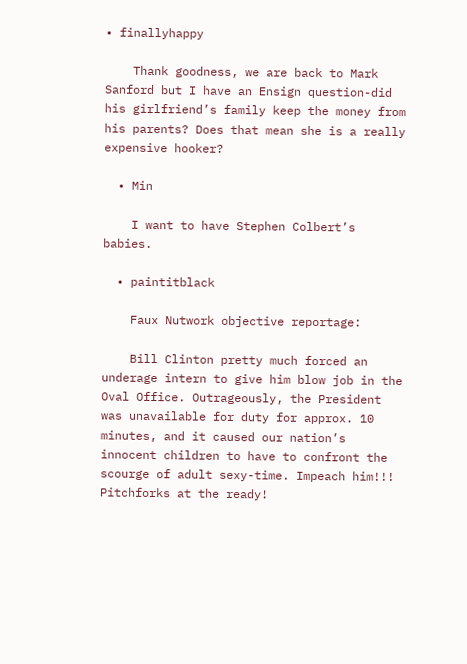• finallyhappy

    Thank goodness, we are back to Mark Sanford but I have an Ensign question-did his girlfriend’s family keep the money from his parents? Does that mean she is a really expensive hooker?

  • Min

    I want to have Stephen Colbert’s babies.

  • paintitblack

    Faux Nutwork objective reportage:

    Bill Clinton pretty much forced an underage intern to give him blow job in the Oval Office. Outrageously, the President was unavailable for duty for approx. 10 minutes, and it caused our nation’s innocent children to have to confront the scourge of adult sexy-time. Impeach him!!! Pitchforks at the ready!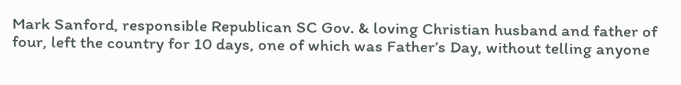Mark Sanford, responsible Republican SC Gov. & loving Christian husband and father of four, left the country for 10 days, one of which was Father’s Day, without telling anyone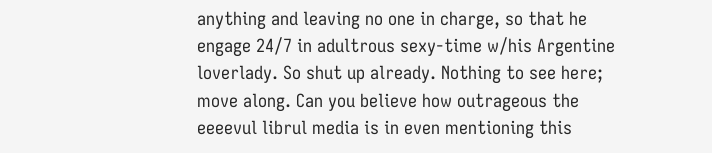anything and leaving no one in charge, so that he engage 24/7 in adultrous sexy-time w/his Argentine loverlady. So shut up already. Nothing to see here; move along. Can you believe how outrageous the eeeevul librul media is in even mentioning this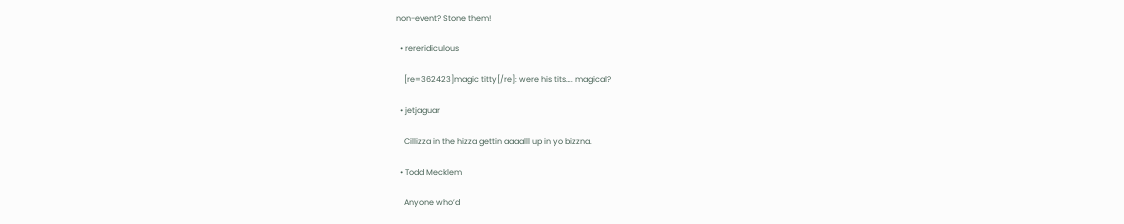non-event? Stone them!

  • rereridiculous

    [re=362423]magic titty[/re]: were his tits…. magical?

  • jetjaguar

    Cillizza in the hizza gettin aaaalll up in yo bizzna.

  • Todd Mecklem

    Anyone who’d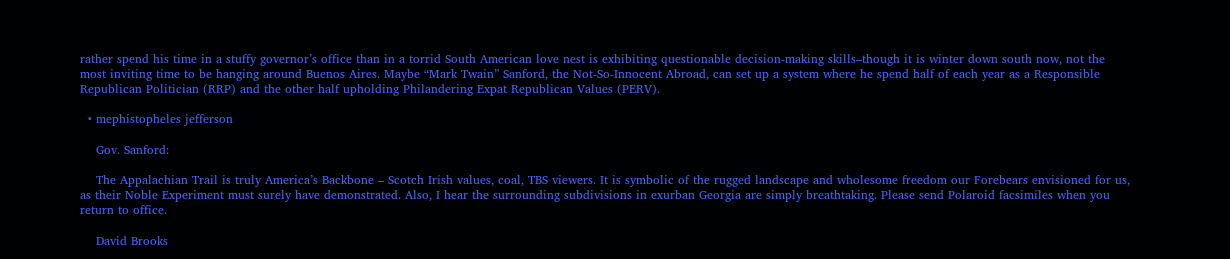rather spend his time in a stuffy governor’s office than in a torrid South American love nest is exhibiting questionable decision-making skills–though it is winter down south now, not the most inviting time to be hanging around Buenos Aires. Maybe “Mark Twain” Sanford, the Not-So-Innocent Abroad, can set up a system where he spend half of each year as a Responsible Republican Politician (RRP) and the other half upholding Philandering Expat Republican Values (PERV).

  • mephistopheles jefferson

    Gov. Sanford:

    The Appalachian Trail is truly America’s Backbone – Scotch Irish values, coal, TBS viewers. It is symbolic of the rugged landscape and wholesome freedom our Forebears envisioned for us, as their Noble Experiment must surely have demonstrated. Also, I hear the surrounding subdivisions in exurban Georgia are simply breathtaking. Please send Polaroid facsimiles when you return to office.

    David Brooks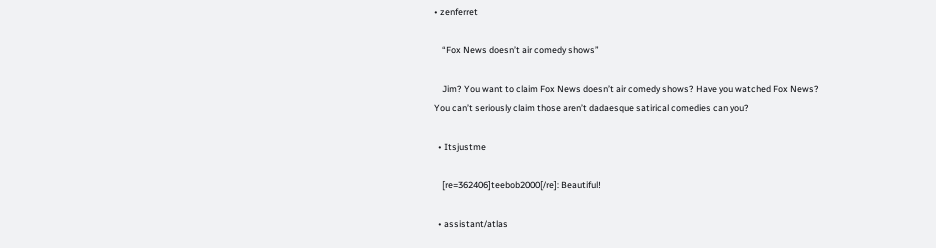• zenferret

    “Fox News doesn’t air comedy shows”

    Jim? You want to claim Fox News doesn’t air comedy shows? Have you watched Fox News? You can’t seriously claim those aren’t dadaesque satirical comedies can you?

  • Itsjustme

    [re=362406]teebob2000[/re]: Beautiful!

  • assistant/atlas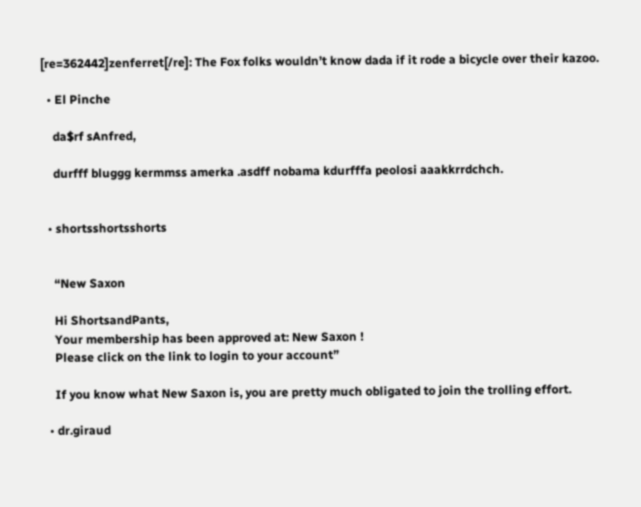[re=362442]zenferret[/re]: The Fox folks wouldn’t know dada if it rode a bicycle over their kazoo.

  • El Pinche

    da$rf sAnfred,

    durfff bluggg kermmss amerka .asdff nobama kdurfffa peolosi aaakkrrdchch.


  • shortsshortsshorts


    “New Saxon

    Hi ShortsandPants,
    Your membership has been approved at: New Saxon !
    Please click on the link to login to your account”

    If you know what New Saxon is, you are pretty much obligated to join the trolling effort.

  • dr.giraud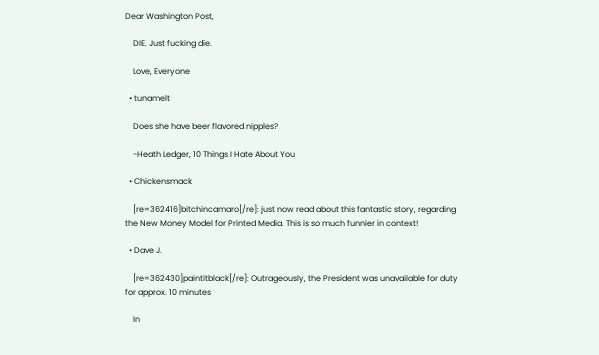Dear Washington Post,

    DIE. Just fucking die.

    Love, Everyone

  • tunamelt

    Does she have beer flavored nipples?

    -Heath Ledger, 10 Things I Hate About You

  • Chickensmack

    [re=362416]bitchincamaro[/re]: just now read about this fantastic story, regarding the New Money Model for Printed Media. This is so much funnier in context!

  • Dave J.

    [re=362430]paintitblack[/re]: Outrageously, the President was unavailable for duty for approx. 10 minutes

    In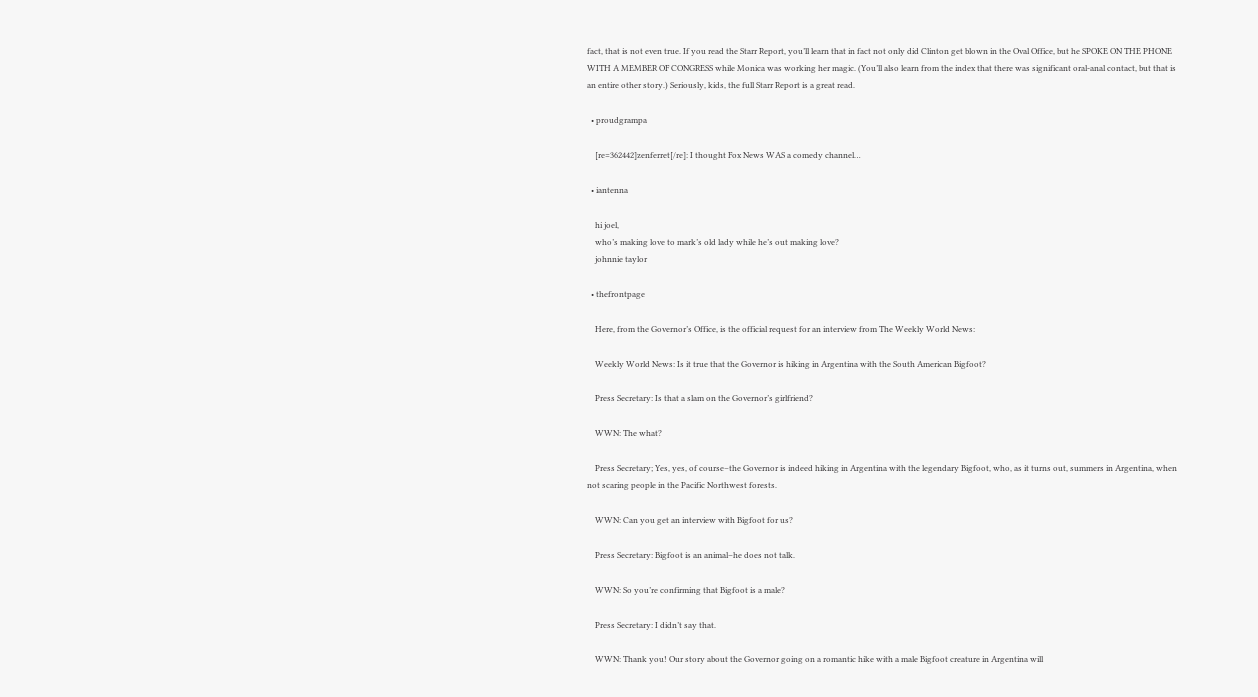fact, that is not even true. If you read the Starr Report, you’ll learn that in fact not only did Clinton get blown in the Oval Office, but he SPOKE ON THE PHONE WITH A MEMBER OF CONGRESS while Monica was working her magic. (You’ll also learn from the index that there was significant oral-anal contact, but that is an entire other story.) Seriously, kids, the full Starr Report is a great read.

  • proudgrampa

    [re=362442]zenferret[/re]: I thought Fox News WAS a comedy channel…

  • iantenna

    hi joel,
    who’s making love to mark’s old lady while he’s out making love?
    johnnie taylor

  • thefrontpage

    Here, from the Governor’s Office, is the official request for an interview from The Weekly World News:

    Weekly World News: Is it true that the Governor is hiking in Argentina with the South American Bigfoot?

    Press Secretary: Is that a slam on the Governor’s girlfriend?

    WWN: The what?

    Press Secretary; Yes, yes, of course–the Governor is indeed hiking in Argentina with the legendary Bigfoot, who, as it turns out, summers in Argentina, when not scaring people in the Pacific Northwest forests.

    WWN: Can you get an interview with Bigfoot for us?

    Press Secretary: Bigfoot is an animal–he does not talk.

    WWN: So you’re confirming that Bigfoot is a male?

    Press Secretary: I didn’t say that.

    WWN: Thank you! Our story about the Governor going on a romantic hike with a male Bigfoot creature in Argentina will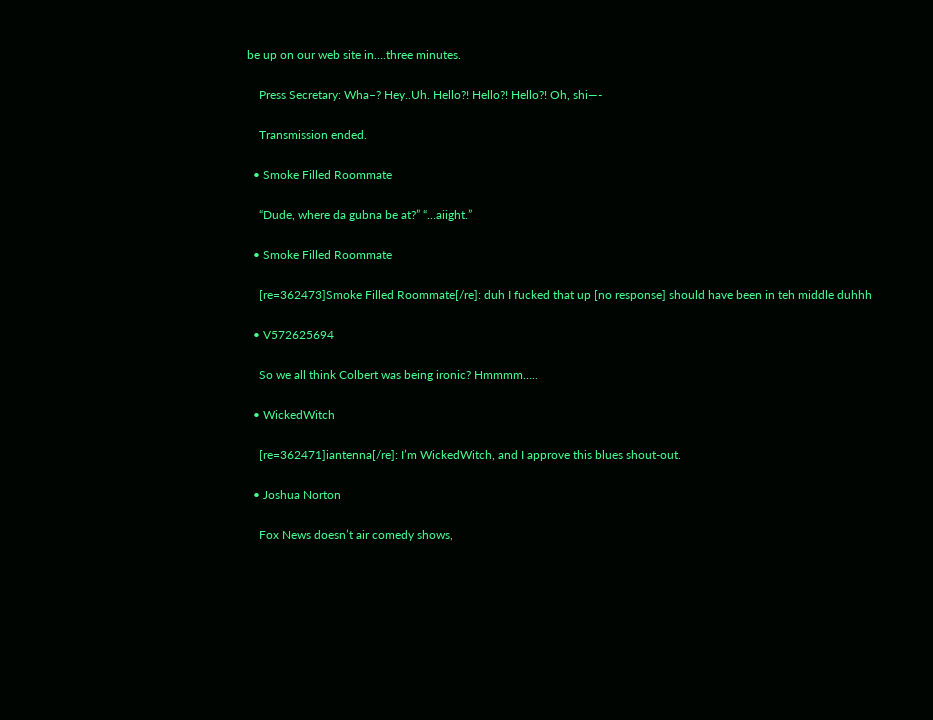be up on our web site in….three minutes.

    Press Secretary: Wha–? Hey..Uh. Hello?! Hello?! Hello?! Oh, shi—-

    Transmission ended.

  • Smoke Filled Roommate

    “Dude, where da gubna be at?” “…aiight.”

  • Smoke Filled Roommate

    [re=362473]Smoke Filled Roommate[/re]: duh I fucked that up [no response] should have been in teh middle duhhh

  • V572625694

    So we all think Colbert was being ironic? Hmmmm…..

  • WickedWitch

    [re=362471]iantenna[/re]: I’m WickedWitch, and I approve this blues shout-out.

  • Joshua Norton

    Fox News doesn’t air comedy shows,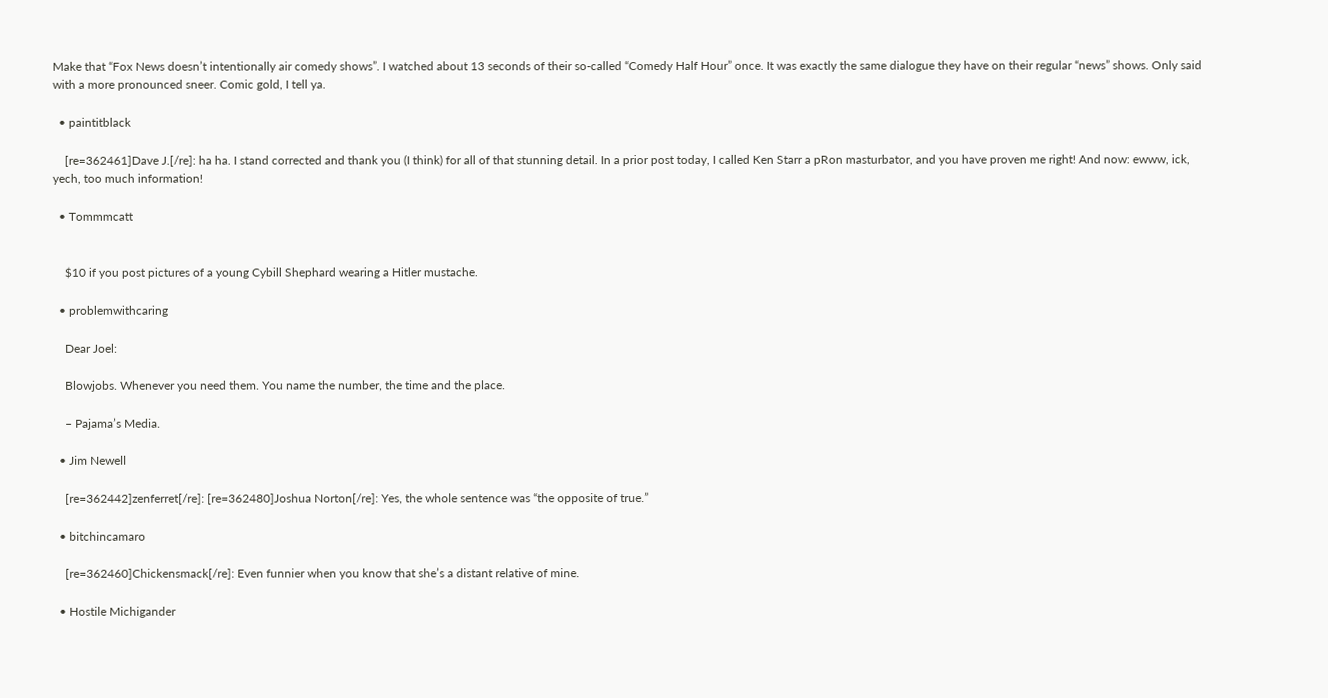Make that “Fox News doesn’t intentionally air comedy shows”. I watched about 13 seconds of their so-called “Comedy Half Hour” once. It was exactly the same dialogue they have on their regular “news” shows. Only said with a more pronounced sneer. Comic gold, I tell ya.

  • paintitblack

    [re=362461]Dave J.[/re]: ha ha. I stand corrected and thank you (I think) for all of that stunning detail. In a prior post today, I called Ken Starr a pRon masturbator, and you have proven me right! And now: ewww, ick, yech, too much information!

  • Tommmcatt


    $10 if you post pictures of a young Cybill Shephard wearing a Hitler mustache.

  • problemwithcaring

    Dear Joel:

    Blowjobs. Whenever you need them. You name the number, the time and the place.

    – Pajama’s Media.

  • Jim Newell

    [re=362442]zenferret[/re]: [re=362480]Joshua Norton[/re]: Yes, the whole sentence was “the opposite of true.”

  • bitchincamaro

    [re=362460]Chickensmack[/re]: Even funnier when you know that she’s a distant relative of mine.

  • Hostile Michigander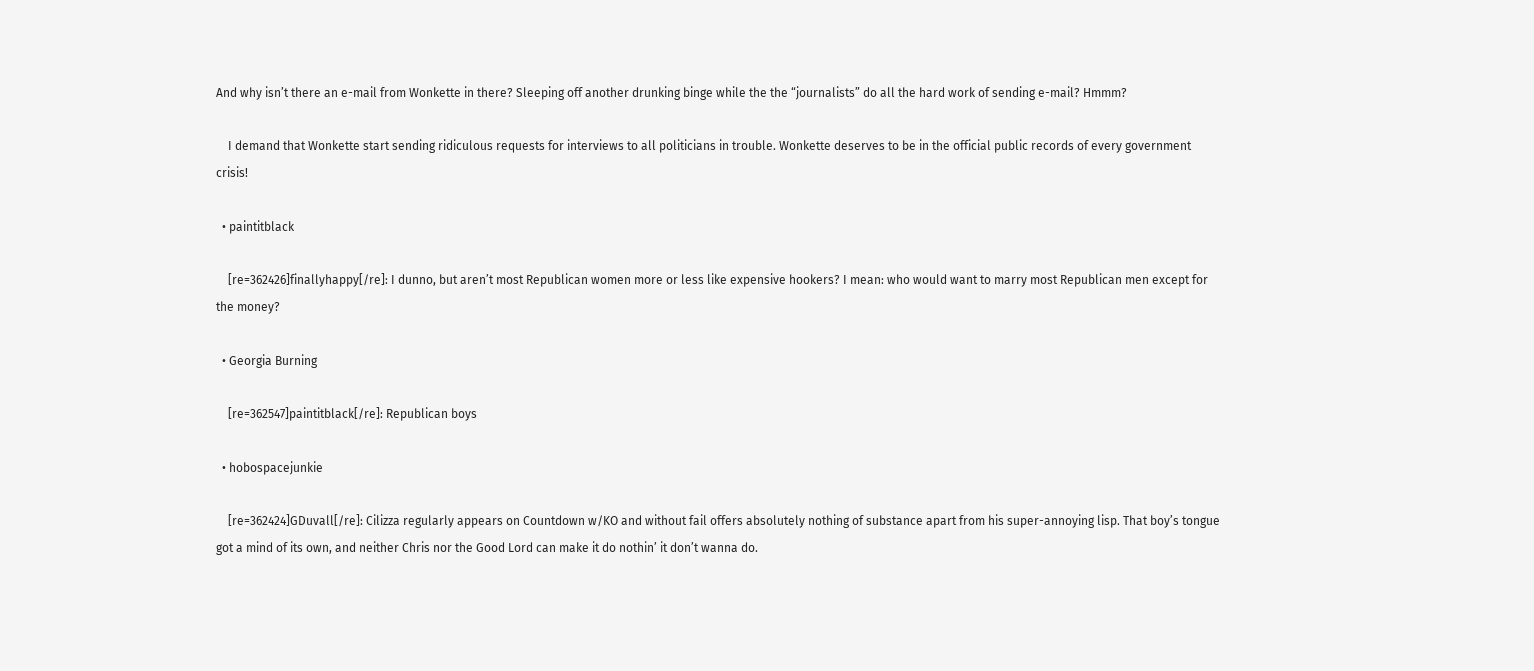And why isn’t there an e-mail from Wonkette in there? Sleeping off another drunking binge while the the “journalists” do all the hard work of sending e-mail? Hmmm?

    I demand that Wonkette start sending ridiculous requests for interviews to all politicians in trouble. Wonkette deserves to be in the official public records of every government crisis!

  • paintitblack

    [re=362426]finallyhappy[/re]: I dunno, but aren’t most Republican women more or less like expensive hookers? I mean: who would want to marry most Republican men except for the money?

  • Georgia Burning

    [re=362547]paintitblack[/re]: Republican boys

  • hobospacejunkie

    [re=362424]GDuvall[/re]: Cilizza regularly appears on Countdown w/KO and without fail offers absolutely nothing of substance apart from his super-annoying lisp. That boy’s tongue got a mind of its own, and neither Chris nor the Good Lord can make it do nothin’ it don’t wanna do.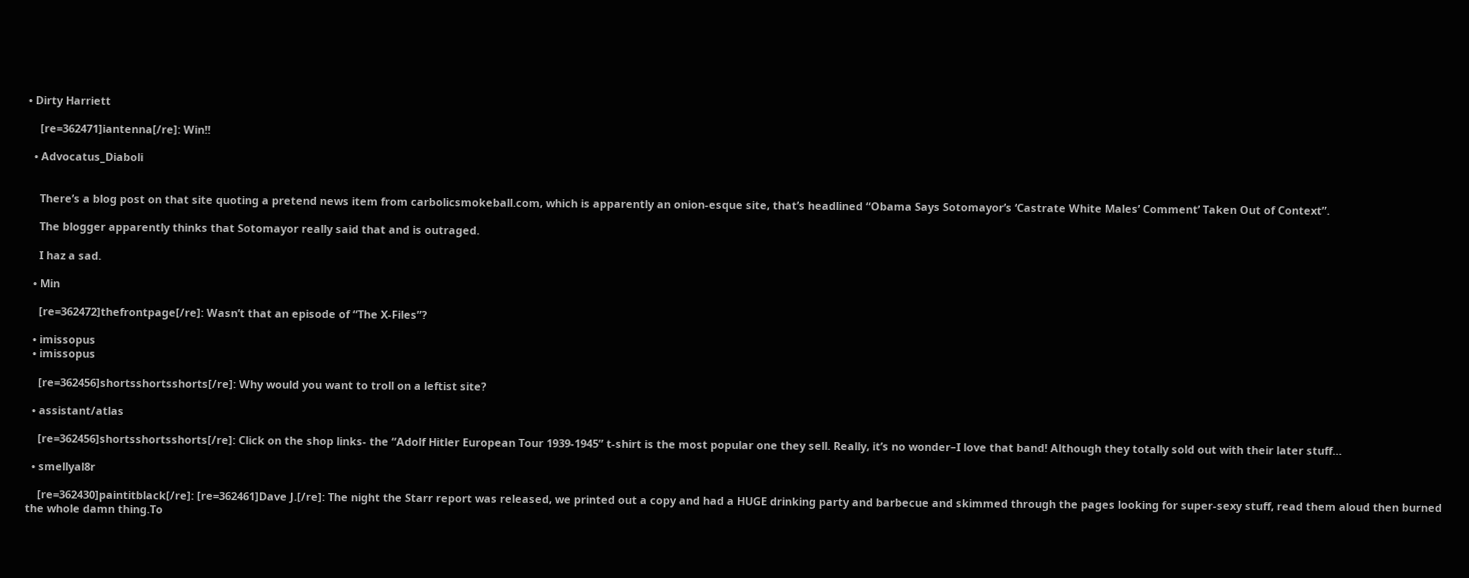• Dirty Harriett

    [re=362471]iantenna[/re]: Win!!

  • Advocatus_Diaboli


    There’s a blog post on that site quoting a pretend news item from carbolicsmokeball.com, which is apparently an onion-esque site, that’s headlined “Obama Says Sotomayor’s ‘Castrate White Males’ Comment’ Taken Out of Context”.

    The blogger apparently thinks that Sotomayor really said that and is outraged.

    I haz a sad.

  • Min

    [re=362472]thefrontpage[/re]: Wasn’t that an episode of “The X-Files”?

  • imissopus
  • imissopus

    [re=362456]shortsshortsshorts[/re]: Why would you want to troll on a leftist site?

  • assistant/atlas

    [re=362456]shortsshortsshorts[/re]: Click on the shop links- the “Adolf Hitler European Tour 1939-1945” t-shirt is the most popular one they sell. Really, it’s no wonder–I love that band! Although they totally sold out with their later stuff…

  • smellyal8r

    [re=362430]paintitblack[/re]: [re=362461]Dave J.[/re]: The night the Starr report was released, we printed out a copy and had a HUGE drinking party and barbecue and skimmed through the pages looking for super-sexy stuff, read them aloud then burned the whole damn thing.To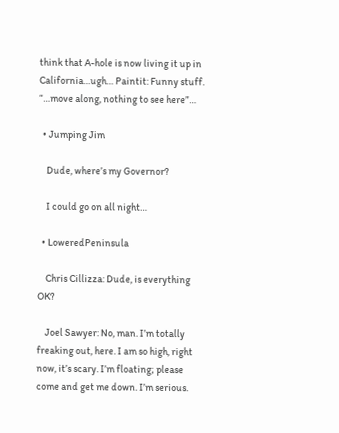think that A-hole is now living it up in California…ugh… Paintit: Funny stuff. “…move along, nothing to see here”…

  • Jumping Jim

    Dude, where’s my Governor?

    I could go on all night…

  • LoweredPeninsula

    Chris Cillizza: Dude, is everything OK?

    Joel Sawyer: No, man. I’m totally freaking out, here. I am so high, right now, it’s scary. I’m floating; please come and get me down. I’m serious.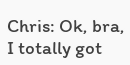Chris: Ok, bra, I totally got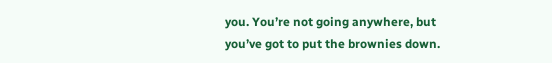you. You’re not going anywhere, but you’ve got to put the brownies down.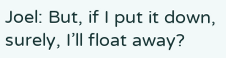Joel: But, if I put it down, surely, I’ll float away?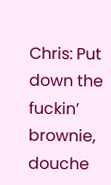Chris: Put down the fuckin’ brownie, douche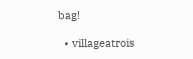bag!

  • villageatrois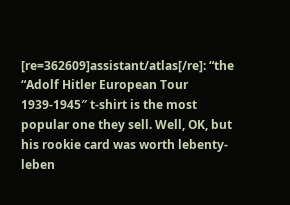[re=362609]assistant/atlas[/re]: “the “Adolf Hitler European Tour 1939-1945″ t-shirt is the most popular one they sell. Well, OK, but his rookie card was worth lebenty-leben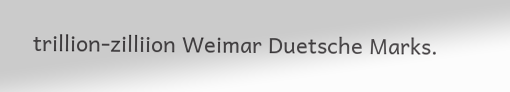trillion-zilliion Weimar Duetsche Marks.